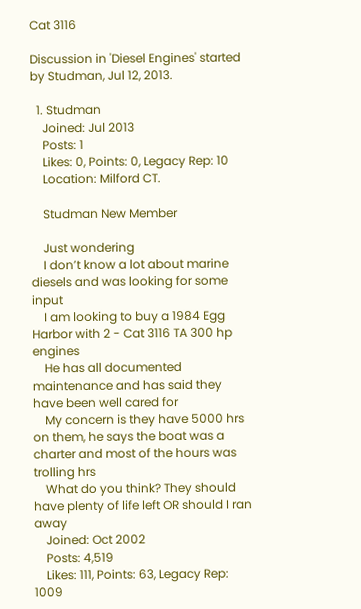Cat 3116

Discussion in 'Diesel Engines' started by Studman, Jul 12, 2013.

  1. Studman
    Joined: Jul 2013
    Posts: 1
    Likes: 0, Points: 0, Legacy Rep: 10
    Location: Milford CT.

    Studman New Member

    Just wondering
    I don’t know a lot about marine diesels and was looking for some input
    I am looking to buy a 1984 Egg Harbor with 2 - Cat 3116 TA 300 hp engines
    He has all documented maintenance and has said they have been well cared for
    My concern is they have 5000 hrs on them, he says the boat was a charter and most of the hours was trolling hrs
    What do you think? They should have plenty of life left OR should I ran away
    Joined: Oct 2002
    Posts: 4,519
    Likes: 111, Points: 63, Legacy Rep: 1009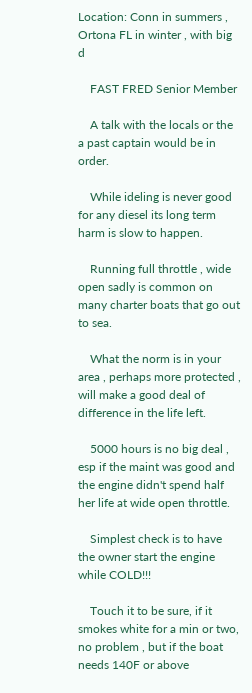Location: Conn in summers , Ortona FL in winter , with big d

    FAST FRED Senior Member

    A talk with the locals or the a past captain would be in order.

    While ideling is never good for any diesel its long term harm is slow to happen.

    Running full throttle , wide open sadly is common on many charter boats that go out to sea.

    What the norm is in your area , perhaps more protected , will make a good deal of difference in the life left.

    5000 hours is no big deal , esp if the maint was good and the engine didn't spend half her life at wide open throttle.

    Simplest check is to have the owner start the engine while COLD!!!

    Touch it to be sure, if it smokes white for a min or two, no problem , but if the boat needs 140F or above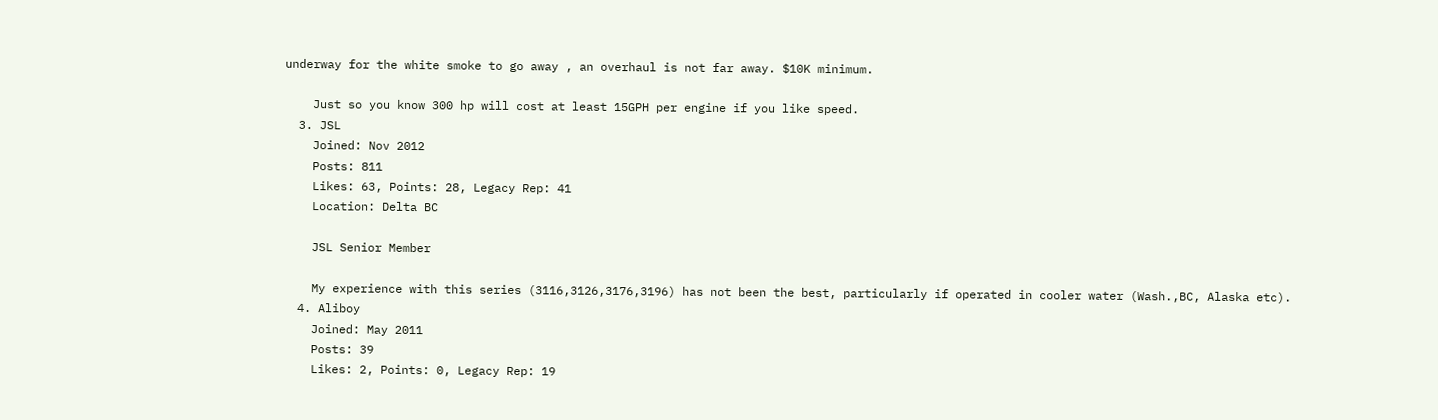underway for the white smoke to go away , an overhaul is not far away. $10K minimum.

    Just so you know 300 hp will cost at least 15GPH per engine if you like speed.
  3. JSL
    Joined: Nov 2012
    Posts: 811
    Likes: 63, Points: 28, Legacy Rep: 41
    Location: Delta BC

    JSL Senior Member

    My experience with this series (3116,3126,3176,3196) has not been the best, particularly if operated in cooler water (Wash.,BC, Alaska etc).
  4. Aliboy
    Joined: May 2011
    Posts: 39
    Likes: 2, Points: 0, Legacy Rep: 19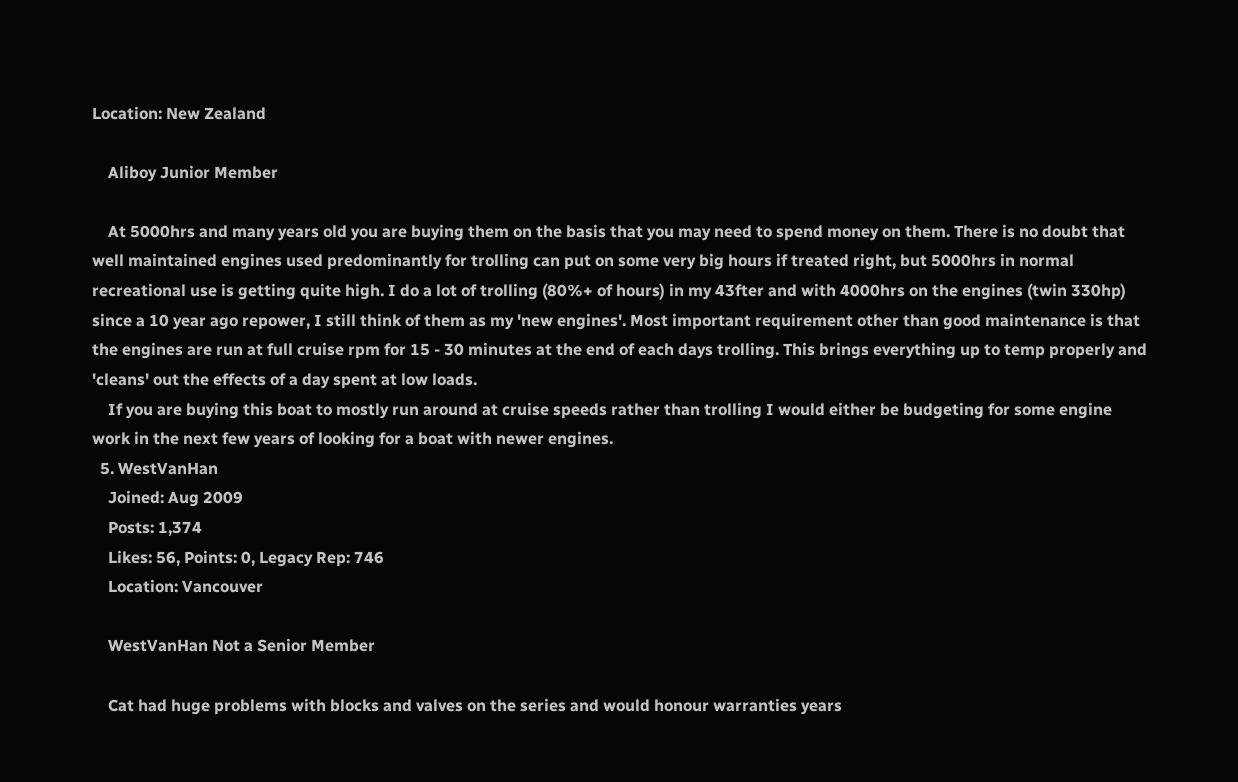Location: New Zealand

    Aliboy Junior Member

    At 5000hrs and many years old you are buying them on the basis that you may need to spend money on them. There is no doubt that well maintained engines used predominantly for trolling can put on some very big hours if treated right, but 5000hrs in normal recreational use is getting quite high. I do a lot of trolling (80%+ of hours) in my 43fter and with 4000hrs on the engines (twin 330hp) since a 10 year ago repower, I still think of them as my 'new engines'. Most important requirement other than good maintenance is that the engines are run at full cruise rpm for 15 - 30 minutes at the end of each days trolling. This brings everything up to temp properly and 'cleans' out the effects of a day spent at low loads.
    If you are buying this boat to mostly run around at cruise speeds rather than trolling I would either be budgeting for some engine work in the next few years of looking for a boat with newer engines.
  5. WestVanHan
    Joined: Aug 2009
    Posts: 1,374
    Likes: 56, Points: 0, Legacy Rep: 746
    Location: Vancouver

    WestVanHan Not a Senior Member

    Cat had huge problems with blocks and valves on the series and would honour warranties years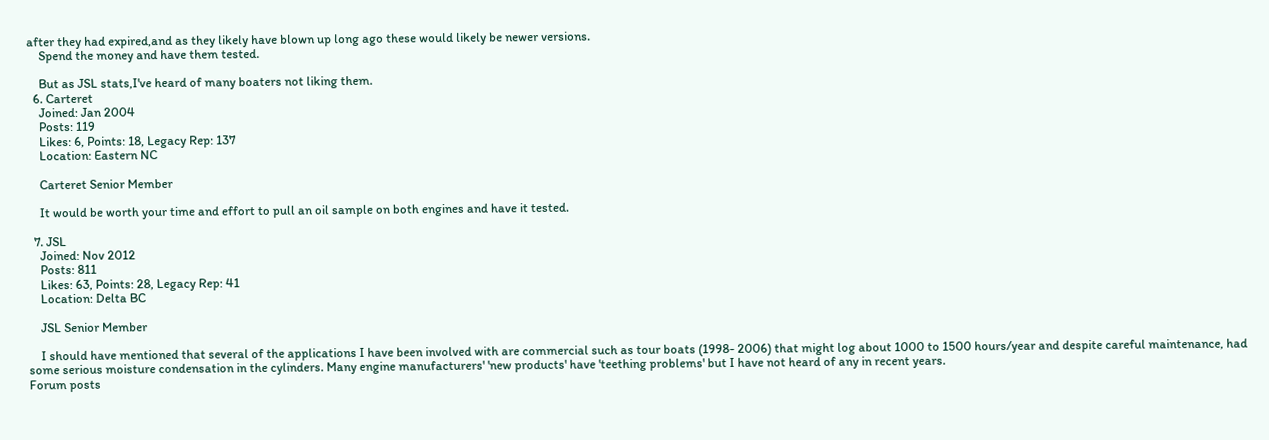after they had expired,and as they likely have blown up long ago these would likely be newer versions.
    Spend the money and have them tested.

    But as JSL stats,I've heard of many boaters not liking them.
  6. Carteret
    Joined: Jan 2004
    Posts: 119
    Likes: 6, Points: 18, Legacy Rep: 137
    Location: Eastern NC

    Carteret Senior Member

    It would be worth your time and effort to pull an oil sample on both engines and have it tested.

  7. JSL
    Joined: Nov 2012
    Posts: 811
    Likes: 63, Points: 28, Legacy Rep: 41
    Location: Delta BC

    JSL Senior Member

    I should have mentioned that several of the applications I have been involved with are commercial such as tour boats (1998- 2006) that might log about 1000 to 1500 hours/year and despite careful maintenance, had some serious moisture condensation in the cylinders. Many engine manufacturers' 'new products' have 'teething problems' but I have not heard of any in recent years.
Forum posts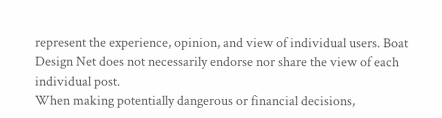represent the experience, opinion, and view of individual users. Boat Design Net does not necessarily endorse nor share the view of each individual post.
When making potentially dangerous or financial decisions,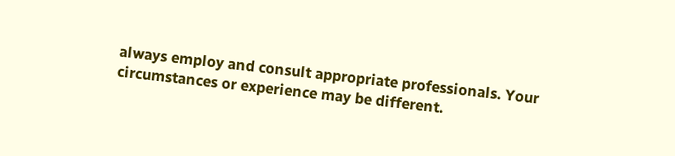always employ and consult appropriate professionals. Your circumstances or experience may be different.